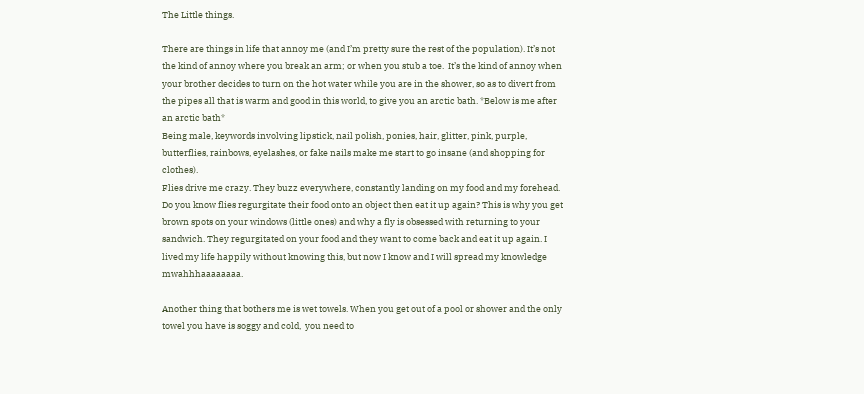The Little things.

There are things in life that annoy me (and I’m pretty sure the rest of the population). It’s not the kind of annoy where you break an arm; or when you stub a toe.  It’s the kind of annoy when your brother decides to turn on the hot water while you are in the shower, so as to divert from the pipes all that is warm and good in this world, to give you an arctic bath. *Below is me after an arctic bath*
Being male, keywords involving lipstick, nail polish, ponies, hair, glitter, pink, purple, butterflies, rainbows, eyelashes, or fake nails make me start to go insane (and shopping for clothes).
Flies drive me crazy. They buzz everywhere, constantly landing on my food and my forehead. Do you know flies regurgitate their food onto an object then eat it up again? This is why you get brown spots on your windows (little ones) and why a fly is obsessed with returning to your sandwich. They regurgitated on your food and they want to come back and eat it up again. I lived my life happily without knowing this, but now I know and I will spread my knowledge mwahhhaaaaaaaa.

Another thing that bothers me is wet towels. When you get out of a pool or shower and the only towel you have is soggy and cold,  you need to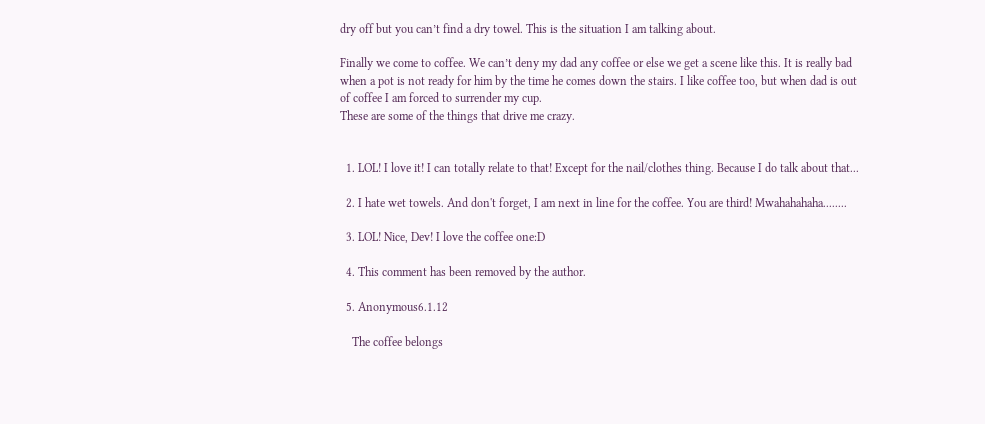dry off but you can’t find a dry towel. This is the situation I am talking about.

Finally we come to coffee. We can’t deny my dad any coffee or else we get a scene like this. It is really bad when a pot is not ready for him by the time he comes down the stairs. I like coffee too, but when dad is out of coffee I am forced to surrender my cup.
These are some of the things that drive me crazy.


  1. LOL! I love it! I can totally relate to that! Except for the nail/clothes thing. Because I do talk about that...

  2. I hate wet towels. And don't forget, I am next in line for the coffee. You are third! Mwahahahaha........

  3. LOL! Nice, Dev! I love the coffee one:D

  4. This comment has been removed by the author.

  5. Anonymous6.1.12

    The coffee belongs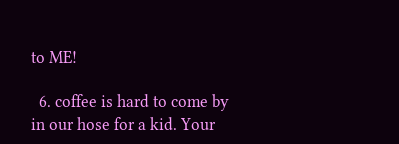to ME!

  6. coffee is hard to come by in our hose for a kid. Your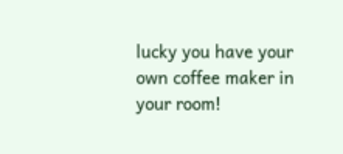lucky you have your own coffee maker in your room!